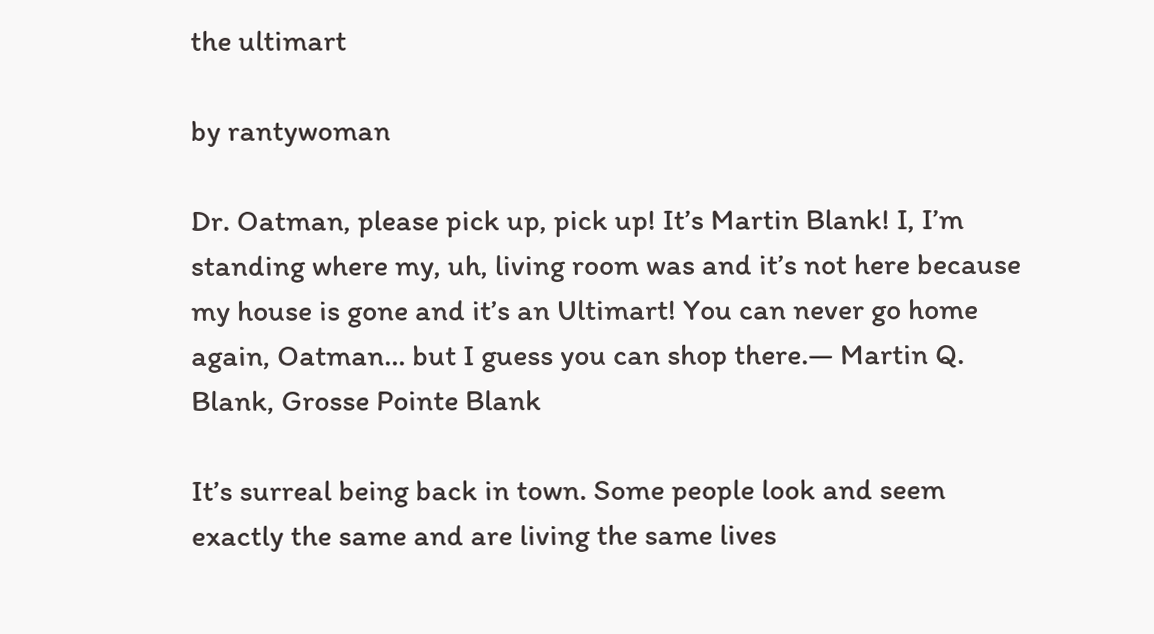the ultimart

by rantywoman

Dr. Oatman, please pick up, pick up! It’s Martin Blank! I, I’m standing where my, uh, living room was and it’s not here because my house is gone and it’s an Ultimart! You can never go home again, Oatman… but I guess you can shop there.— Martin Q. Blank, Grosse Pointe Blank

It’s surreal being back in town. Some people look and seem exactly the same and are living the same lives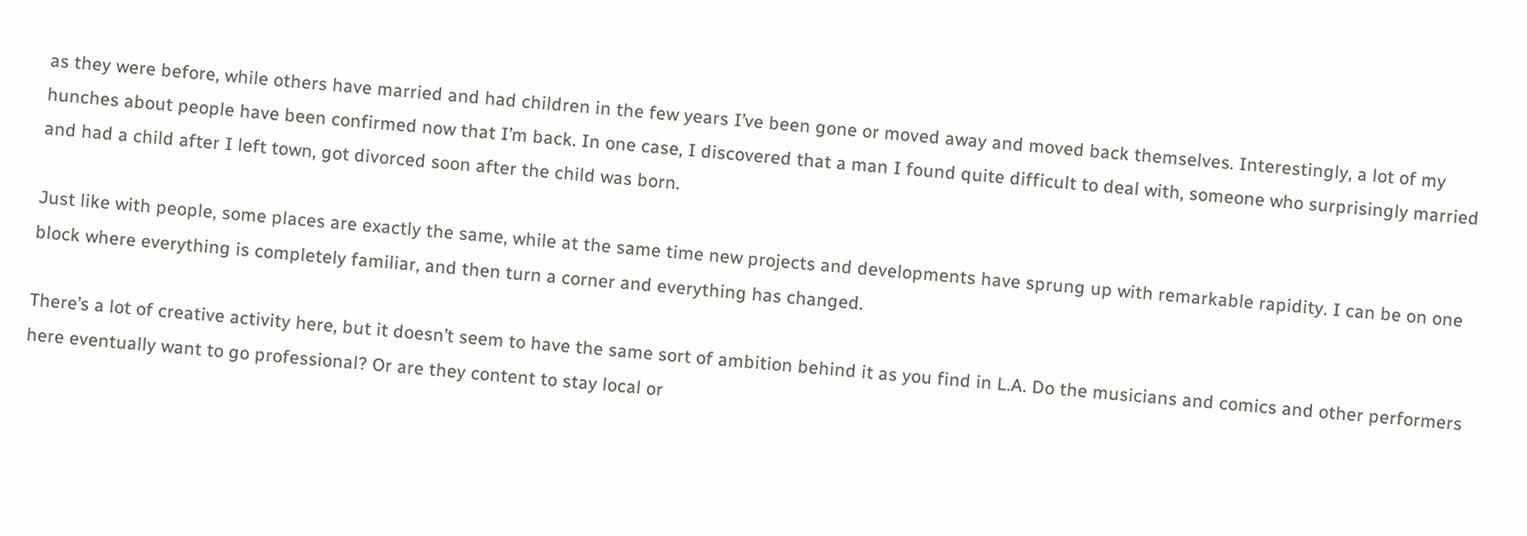as they were before, while others have married and had children in the few years I’ve been gone or moved away and moved back themselves. Interestingly, a lot of my hunches about people have been confirmed now that I’m back. In one case, I discovered that a man I found quite difficult to deal with, someone who surprisingly married and had a child after I left town, got divorced soon after the child was born.

Just like with people, some places are exactly the same, while at the same time new projects and developments have sprung up with remarkable rapidity. I can be on one block where everything is completely familiar, and then turn a corner and everything has changed.

There’s a lot of creative activity here, but it doesn’t seem to have the same sort of ambition behind it as you find in L.A. Do the musicians and comics and other performers here eventually want to go professional? Or are they content to stay local or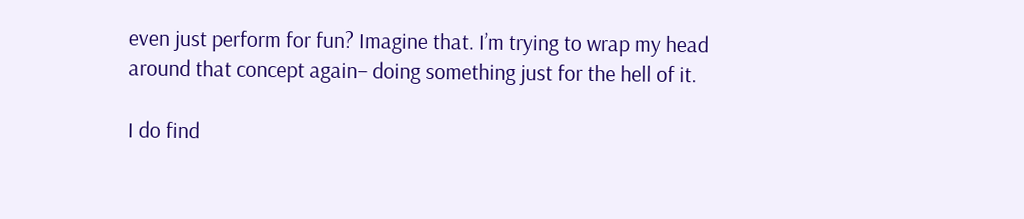even just perform for fun? Imagine that. I’m trying to wrap my head around that concept again– doing something just for the hell of it.

I do find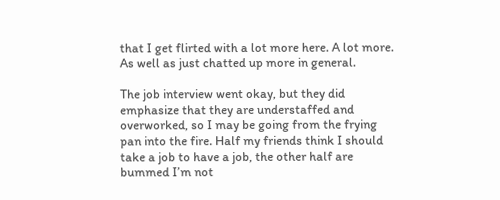that I get flirted with a lot more here. A lot more. As well as just chatted up more in general.

The job interview went okay, but they did emphasize that they are understaffed and overworked, so I may be going from the frying pan into the fire. Half my friends think I should take a job to have a job, the other half are bummed I’m not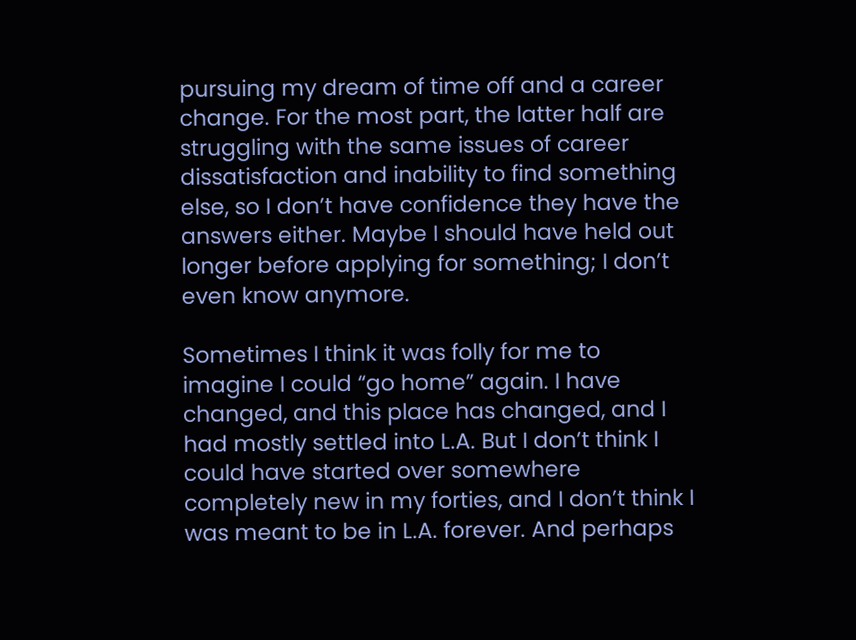pursuing my dream of time off and a career change. For the most part, the latter half are struggling with the same issues of career dissatisfaction and inability to find something else, so I don’t have confidence they have the answers either. Maybe I should have held out longer before applying for something; I don’t even know anymore.

Sometimes I think it was folly for me to imagine I could “go home” again. I have changed, and this place has changed, and I had mostly settled into L.A. But I don’t think I could have started over somewhere completely new in my forties, and I don’t think I was meant to be in L.A. forever. And perhaps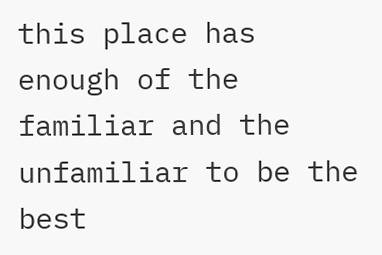this place has enough of the familiar and the unfamiliar to be the best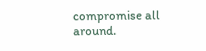compromise all around.